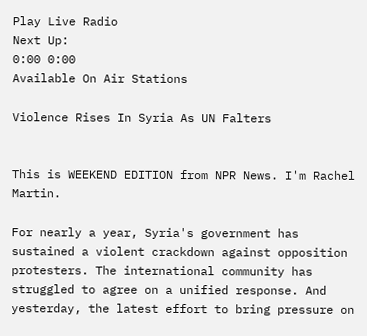Play Live Radio
Next Up:
0:00 0:00
Available On Air Stations

Violence Rises In Syria As UN Falters


This is WEEKEND EDITION from NPR News. I'm Rachel Martin.

For nearly a year, Syria's government has sustained a violent crackdown against opposition protesters. The international community has struggled to agree on a unified response. And yesterday, the latest effort to bring pressure on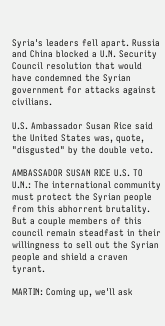Syria's leaders fell apart. Russia and China blocked a U.N. Security Council resolution that would have condemned the Syrian government for attacks against civilians.

U.S. Ambassador Susan Rice said the United States was, quote, "disgusted" by the double veto.

AMBASSADOR SUSAN RICE U.S. TO U.N.: The international community must protect the Syrian people from this abhorrent brutality. But a couple members of this council remain steadfast in their willingness to sell out the Syrian people and shield a craven tyrant.

MARTIN: Coming up, we'll ask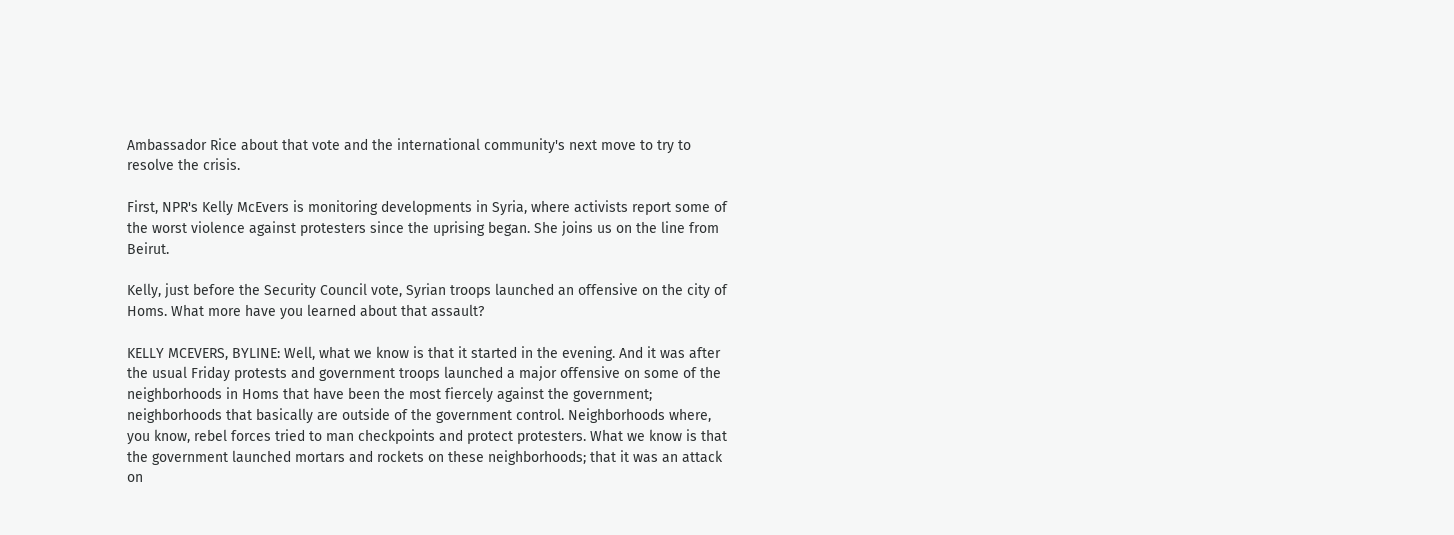Ambassador Rice about that vote and the international community's next move to try to resolve the crisis.

First, NPR's Kelly McEvers is monitoring developments in Syria, where activists report some of the worst violence against protesters since the uprising began. She joins us on the line from Beirut.

Kelly, just before the Security Council vote, Syrian troops launched an offensive on the city of Homs. What more have you learned about that assault?

KELLY MCEVERS, BYLINE: Well, what we know is that it started in the evening. And it was after the usual Friday protests and government troops launched a major offensive on some of the neighborhoods in Homs that have been the most fiercely against the government; neighborhoods that basically are outside of the government control. Neighborhoods where, you know, rebel forces tried to man checkpoints and protect protesters. What we know is that the government launched mortars and rockets on these neighborhoods; that it was an attack on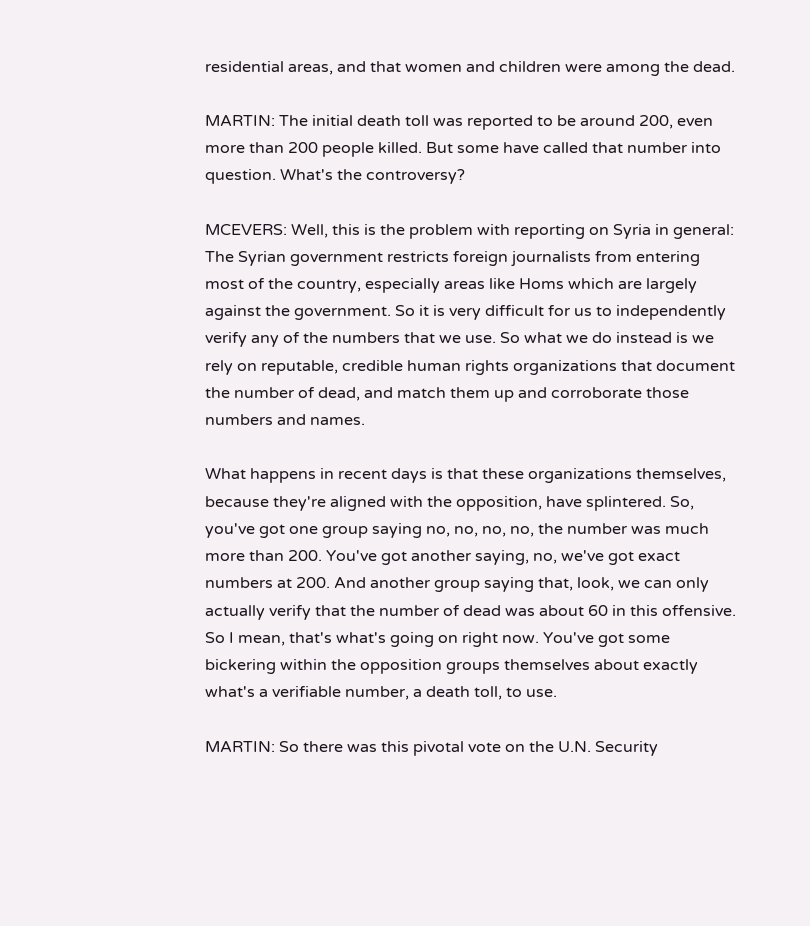residential areas, and that women and children were among the dead.

MARTIN: The initial death toll was reported to be around 200, even more than 200 people killed. But some have called that number into question. What's the controversy?

MCEVERS: Well, this is the problem with reporting on Syria in general: The Syrian government restricts foreign journalists from entering most of the country, especially areas like Homs which are largely against the government. So it is very difficult for us to independently verify any of the numbers that we use. So what we do instead is we rely on reputable, credible human rights organizations that document the number of dead, and match them up and corroborate those numbers and names.

What happens in recent days is that these organizations themselves, because they're aligned with the opposition, have splintered. So, you've got one group saying no, no, no, no, the number was much more than 200. You've got another saying, no, we've got exact numbers at 200. And another group saying that, look, we can only actually verify that the number of dead was about 60 in this offensive. So I mean, that's what's going on right now. You've got some bickering within the opposition groups themselves about exactly what's a verifiable number, a death toll, to use.

MARTIN: So there was this pivotal vote on the U.N. Security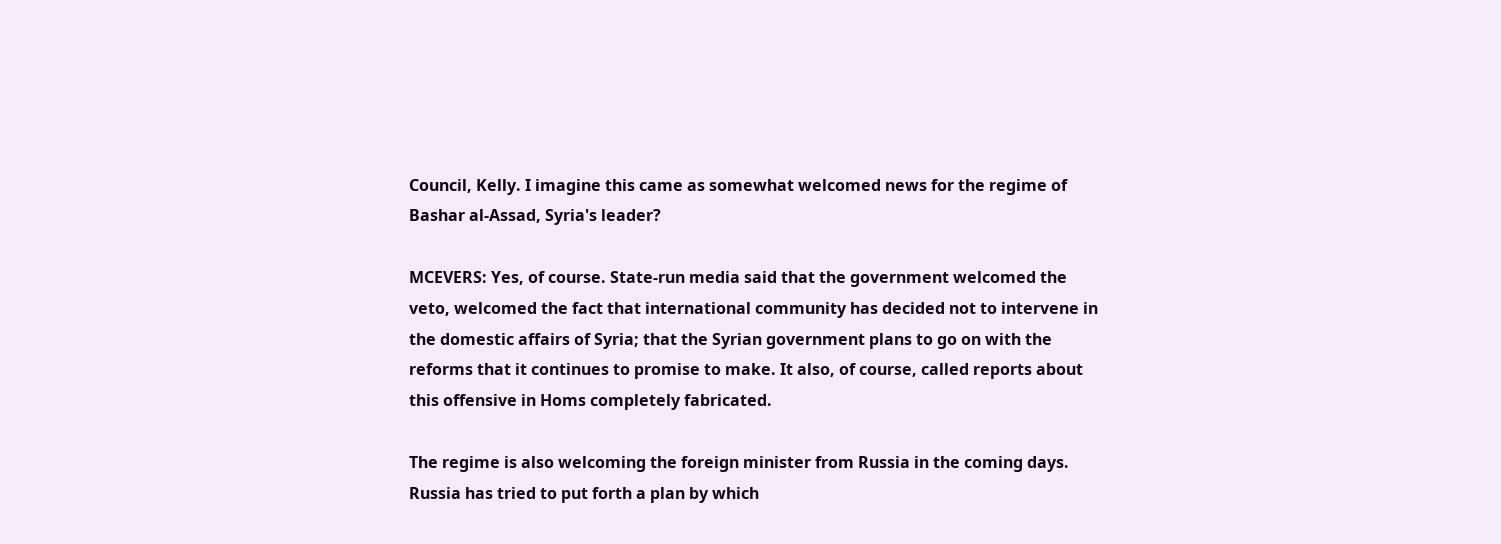Council, Kelly. I imagine this came as somewhat welcomed news for the regime of Bashar al-Assad, Syria's leader?

MCEVERS: Yes, of course. State-run media said that the government welcomed the veto, welcomed the fact that international community has decided not to intervene in the domestic affairs of Syria; that the Syrian government plans to go on with the reforms that it continues to promise to make. It also, of course, called reports about this offensive in Homs completely fabricated.

The regime is also welcoming the foreign minister from Russia in the coming days. Russia has tried to put forth a plan by which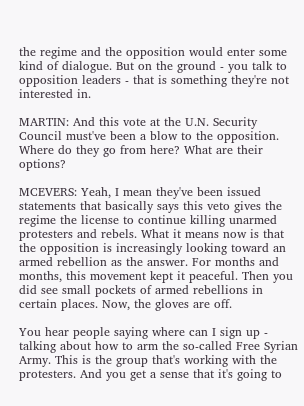the regime and the opposition would enter some kind of dialogue. But on the ground - you talk to opposition leaders - that is something they're not interested in.

MARTIN: And this vote at the U.N. Security Council must've been a blow to the opposition. Where do they go from here? What are their options?

MCEVERS: Yeah, I mean they've been issued statements that basically says this veto gives the regime the license to continue killing unarmed protesters and rebels. What it means now is that the opposition is increasingly looking toward an armed rebellion as the answer. For months and months, this movement kept it peaceful. Then you did see small pockets of armed rebellions in certain places. Now, the gloves are off.

You hear people saying where can I sign up - talking about how to arm the so-called Free Syrian Army. This is the group that's working with the protesters. And you get a sense that it's going to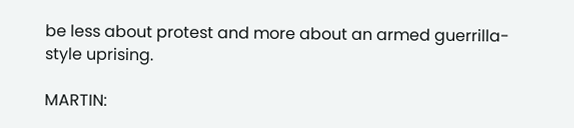be less about protest and more about an armed guerrilla-style uprising.

MARTIN: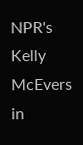NPR's Kelly McEvers in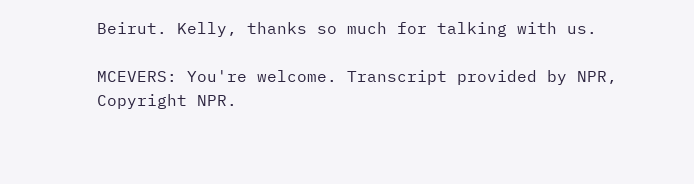Beirut. Kelly, thanks so much for talking with us.

MCEVERS: You're welcome. Transcript provided by NPR, Copyright NPR.